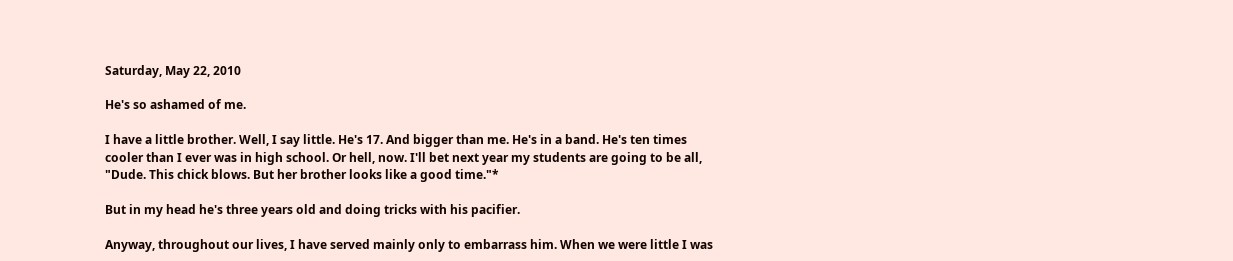Saturday, May 22, 2010

He's so ashamed of me.

I have a little brother. Well, I say little. He's 17. And bigger than me. He's in a band. He's ten times cooler than I ever was in high school. Or hell, now. I'll bet next year my students are going to be all, "Dude. This chick blows. But her brother looks like a good time."*

But in my head he's three years old and doing tricks with his pacifier.

Anyway, throughout our lives, I have served mainly only to embarrass him. When we were little I was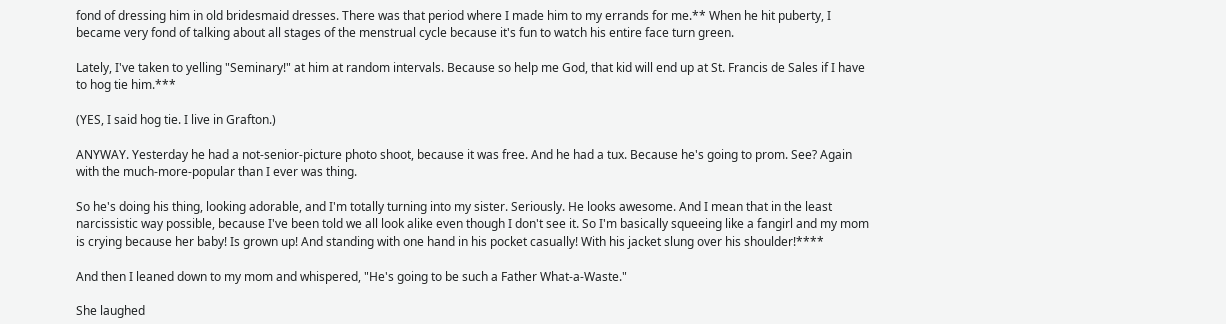fond of dressing him in old bridesmaid dresses. There was that period where I made him to my errands for me.** When he hit puberty, I became very fond of talking about all stages of the menstrual cycle because it's fun to watch his entire face turn green.

Lately, I've taken to yelling "Seminary!" at him at random intervals. Because so help me God, that kid will end up at St. Francis de Sales if I have to hog tie him.***

(YES, I said hog tie. I live in Grafton.)

ANYWAY. Yesterday he had a not-senior-picture photo shoot, because it was free. And he had a tux. Because he's going to prom. See? Again with the much-more-popular than I ever was thing.

So he's doing his thing, looking adorable, and I'm totally turning into my sister. Seriously. He looks awesome. And I mean that in the least narcissistic way possible, because I've been told we all look alike even though I don't see it. So I'm basically squeeing like a fangirl and my mom is crying because her baby! Is grown up! And standing with one hand in his pocket casually! With his jacket slung over his shoulder!****

And then I leaned down to my mom and whispered, "He's going to be such a Father What-a-Waste."

She laughed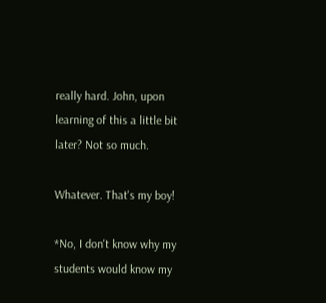really hard. John, upon learning of this a little bit later? Not so much.

Whatever. That's my boy!

*No, I don't know why my students would know my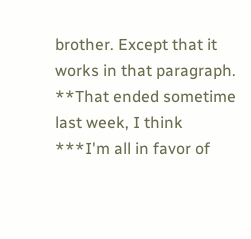brother. Except that it works in that paragraph.
**That ended sometime last week, I think
***I'm all in favor of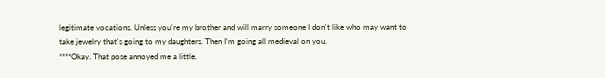legitimate vocations. Unless you're my brother and will marry someone I don't like who may want to take jewelry that's going to my daughters. Then I'm going all medieval on you.
****Okay. That pose annoyed me a little.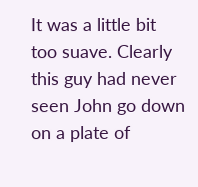It was a little bit too suave. Clearly this guy had never seen John go down on a plate of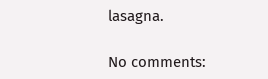lasagna.

No comments: